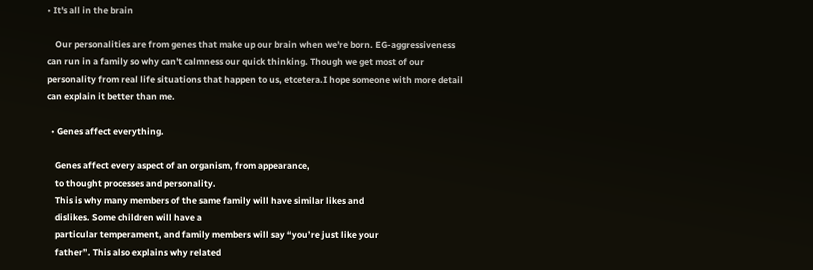• It's all in the brain

    Our personalities are from genes that make up our brain when we're born. EG-aggressiveness can run in a family so why can't calmness our quick thinking. Though we get most of our personality from real life situations that happen to us, etcetera.I hope someone with more detail can explain it better than me.

  • Genes affect everything.

    Genes affect every aspect of an organism, from appearance,
    to thought processes and personality.
    This is why many members of the same family will have similar likes and
    dislikes. Some children will have a
    particular temperament, and family members will say “you’re just like your
    father”. This also explains why related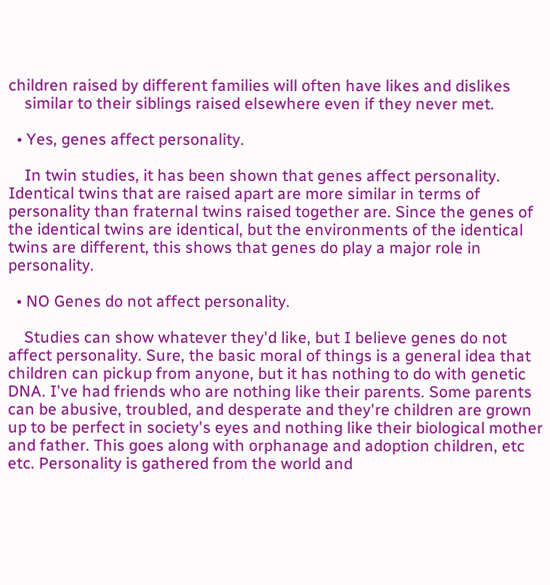children raised by different families will often have likes and dislikes
    similar to their siblings raised elsewhere even if they never met.

  • Yes, genes affect personality.

    In twin studies, it has been shown that genes affect personality. Identical twins that are raised apart are more similar in terms of personality than fraternal twins raised together are. Since the genes of the identical twins are identical, but the environments of the identical twins are different, this shows that genes do play a major role in personality.

  • NO Genes do not affect personality.

    Studies can show whatever they'd like, but I believe genes do not affect personality. Sure, the basic moral of things is a general idea that children can pickup from anyone, but it has nothing to do with genetic DNA. I've had friends who are nothing like their parents. Some parents can be abusive, troubled, and desperate and they're children are grown up to be perfect in society's eyes and nothing like their biological mother and father. This goes along with orphanage and adoption children, etc etc. Personality is gathered from the world and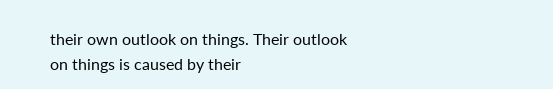their own outlook on things. Their outlook on things is caused by their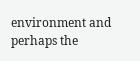environment and perhaps the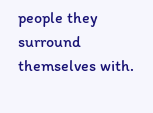people they surround themselves with.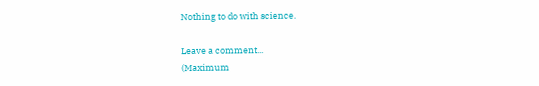Nothing to do with science.

Leave a comment...
(Maximum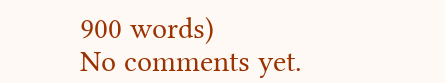900 words)
No comments yet.